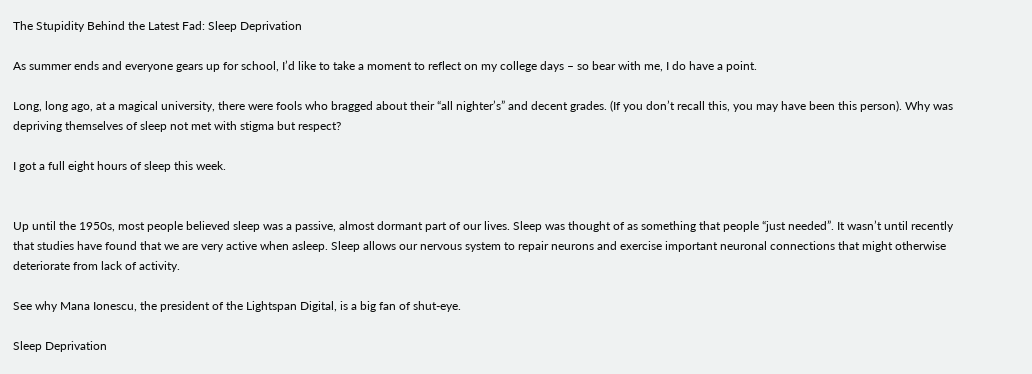The Stupidity Behind the Latest Fad: Sleep Deprivation

As summer ends and everyone gears up for school, I’d like to take a moment to reflect on my college days – so bear with me, I do have a point.

Long, long ago, at a magical university, there were fools who bragged about their “all nighter’s” and decent grades. (If you don’t recall this, you may have been this person). Why was depriving themselves of sleep not met with stigma but respect?

I got a full eight hours of sleep this week.


Up until the 1950s, most people believed sleep was a passive, almost dormant part of our lives. Sleep was thought of as something that people “just needed”. It wasn’t until recently that studies have found that we are very active when asleep. Sleep allows our nervous system to repair neurons and exercise important neuronal connections that might otherwise deteriorate from lack of activity.

See why Mana Ionescu, the president of the Lightspan Digital, is a big fan of shut-eye.

Sleep Deprivation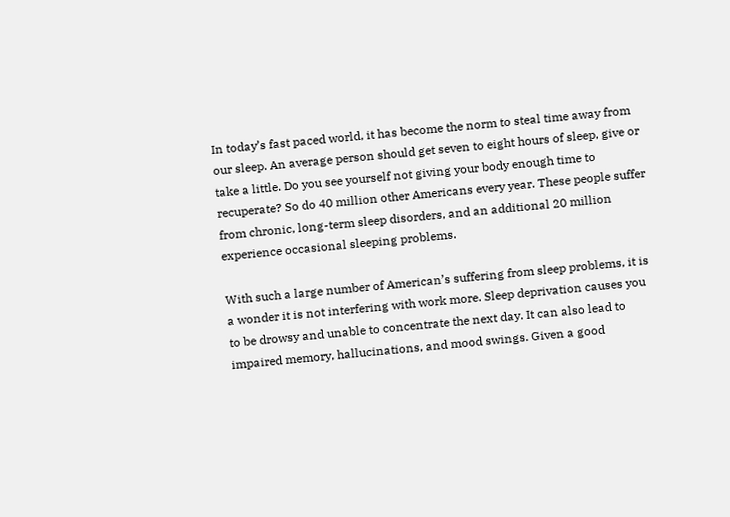In today’s fast paced world, it has become the norm to steal time away from our sleep. An average person should get seven to eight hours of sleep, give or take a little. Do you see yourself not giving your body enough time to recuperate? So do 40 million other Americans every year. These people suffer from chronic, long-term sleep disorders, and an additional 20 million experience occasional sleeping problems.

With such a large number of American’s suffering from sleep problems, it is a wonder it is not interfering with work more. Sleep deprivation causes you to be drowsy and unable to concentrate the next day. It can also lead to impaired memory, hallucinations, and mood swings. Given a good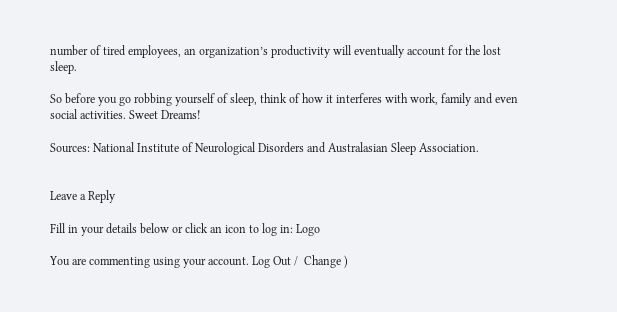number of tired employees, an organization’s productivity will eventually account for the lost sleep.

So before you go robbing yourself of sleep, think of how it interferes with work, family and even social activities. Sweet Dreams!

Sources: National Institute of Neurological Disorders and Australasian Sleep Association.


Leave a Reply

Fill in your details below or click an icon to log in: Logo

You are commenting using your account. Log Out /  Change )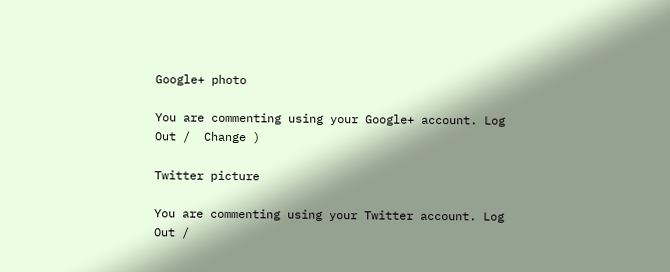Google+ photo

You are commenting using your Google+ account. Log Out /  Change )

Twitter picture

You are commenting using your Twitter account. Log Out /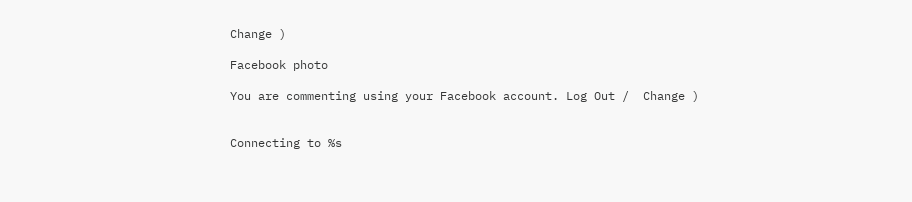Change )

Facebook photo

You are commenting using your Facebook account. Log Out /  Change )


Connecting to %s